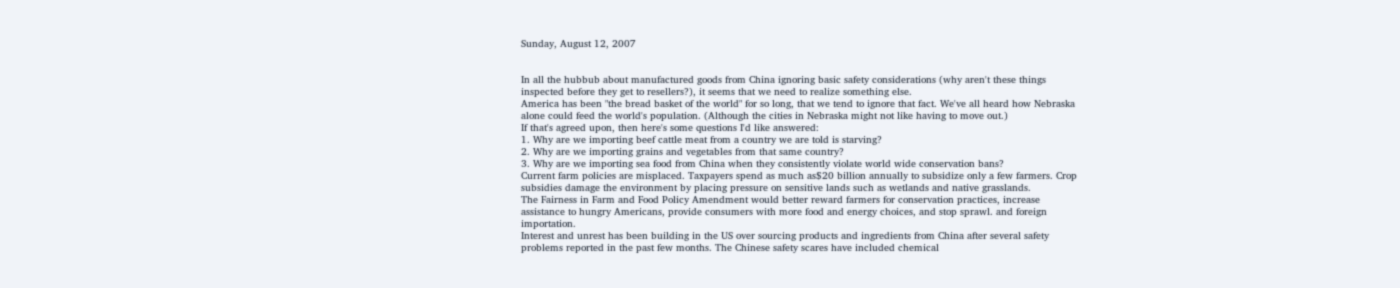Sunday, August 12, 2007


In all the hubbub about manufactured goods from China ignoring basic safety considerations (why aren't these things inspected before they get to resellers?), it seems that we need to realize something else.
America has been "the bread basket of the world" for so long, that we tend to ignore that fact. We've all heard how Nebraska alone could feed the world's population. (Although the cities in Nebraska might not like having to move out.)
If that's agreed upon, then here's some questions I'd like answered:
1. Why are we importing beef cattle meat from a country we are told is starving?
2. Why are we importing grains and vegetables from that same country?
3. Why are we importing sea food from China when they consistently violate world wide conservation bans?
Current farm policies are misplaced. Taxpayers spend as much as$20 billion annually to subsidize only a few farmers. Crop subsidies damage the environment by placing pressure on sensitive lands such as wetlands and native grasslands.
The Fairness in Farm and Food Policy Amendment would better reward farmers for conservation practices, increase assistance to hungry Americans, provide consumers with more food and energy choices, and stop sprawl. and foreign importation.
Interest and unrest has been building in the US over sourcing products and ingredients from China after several safety problems reported in the past few months. The Chinese safety scares have included chemical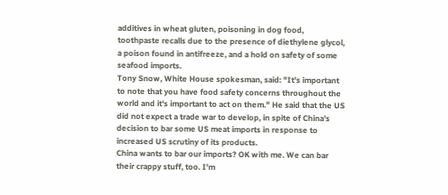additives in wheat gluten, poisoning in dog food, toothpaste recalls due to the presence of diethylene glycol, a poison found in antifreeze, and a hold on safety of some seafood imports.
Tony Snow, White House spokesman, said: "It's important to note that you have food safety concerns throughout the world and it's important to act on them." He said that the US did not expect a trade war to develop, in spite of China's decision to bar some US meat imports in response to increased US scrutiny of its products.
China wants to bar our imports? OK with me. We can bar their crappy stuff, too. I'm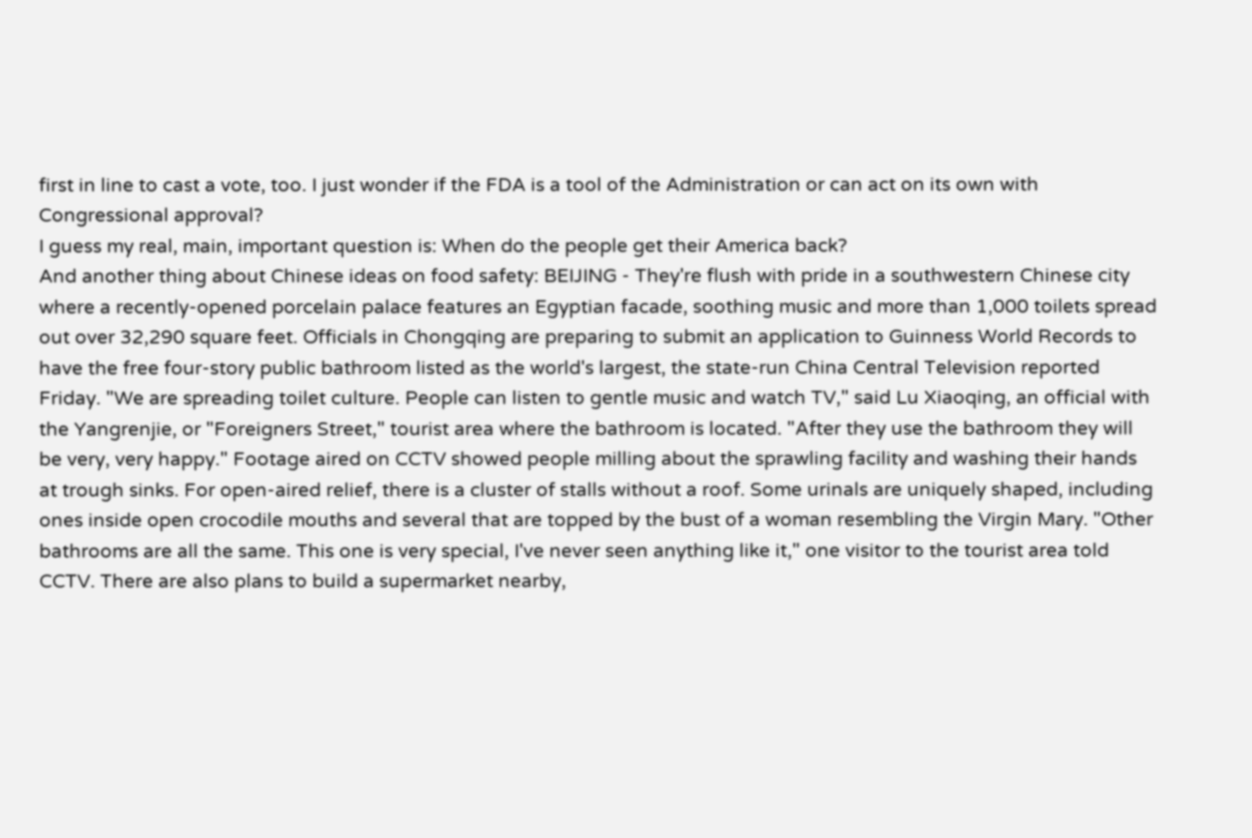first in line to cast a vote, too. I just wonder if the FDA is a tool of the Administration or can act on its own with Congressional approval?
I guess my real, main, important question is: When do the people get their America back?
And another thing about Chinese ideas on food safety: BEIJING - They're flush with pride in a southwestern Chinese city where a recently-opened porcelain palace features an Egyptian facade, soothing music and more than 1,000 toilets spread out over 32,290 square feet. Officials in Chongqing are preparing to submit an application to Guinness World Records to have the free four-story public bathroom listed as the world's largest, the state-run China Central Television reported Friday. "We are spreading toilet culture. People can listen to gentle music and watch TV," said Lu Xiaoqing, an official with the Yangrenjie, or "Foreigners Street," tourist area where the bathroom is located. "After they use the bathroom they will be very, very happy." Footage aired on CCTV showed people milling about the sprawling facility and washing their hands at trough sinks. For open-aired relief, there is a cluster of stalls without a roof. Some urinals are uniquely shaped, including ones inside open crocodile mouths and several that are topped by the bust of a woman resembling the Virgin Mary. "Other bathrooms are all the same. This one is very special, I've never seen anything like it," one visitor to the tourist area told CCTV. There are also plans to build a supermarket nearby,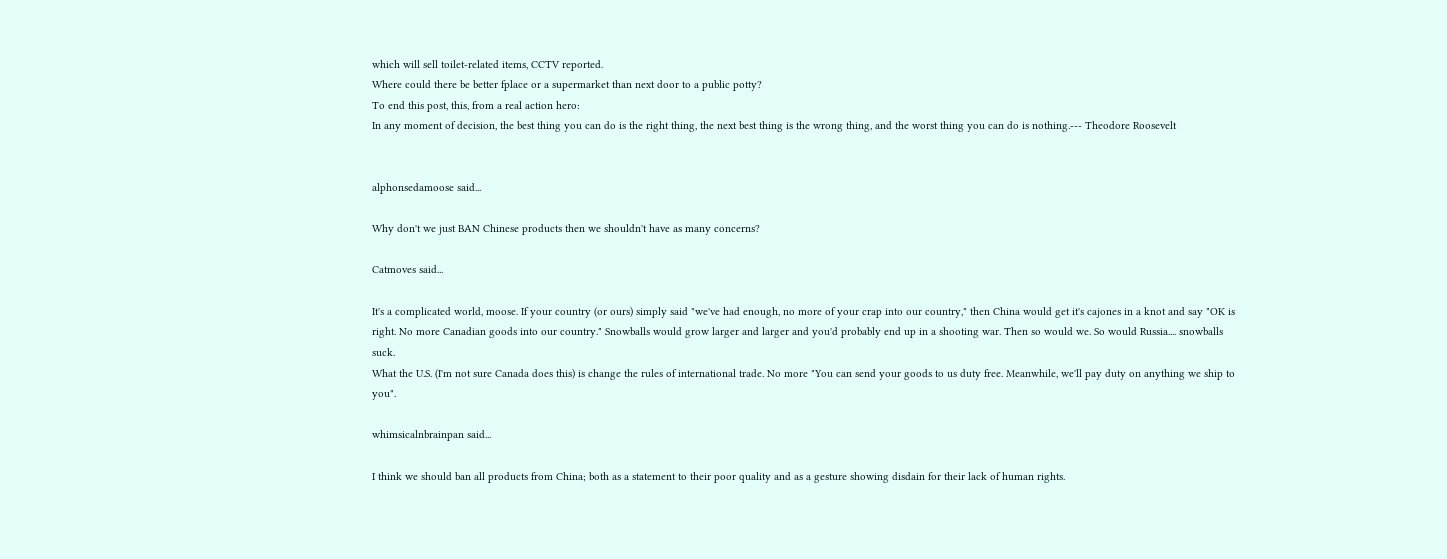which will sell toilet-related items, CCTV reported.
Where could there be better fplace or a supermarket than next door to a public potty?
To end this post, this, from a real action hero:
In any moment of decision, the best thing you can do is the right thing, the next best thing is the wrong thing, and the worst thing you can do is nothing.--- Theodore Roosevelt


alphonsedamoose said...

Why don't we just BAN Chinese products then we shouldn't have as many concerns?

Catmoves said...

It's a complicated world, moose. If your country (or ours) simply said "we've had enough, no more of your crap into our country," then China would get it's cajones in a knot and say "OK is right. No more Canadian goods into our country." Snowballs would grow larger and larger and you'd probably end up in a shooting war. Then so would we. So would Russia.... snowballs suck.
What the U.S. (I'm not sure Canada does this) is change the rules of international trade. No more "You can send your goods to us duty free. Meanwhile, we'll pay duty on anything we ship to you".

whimsicalnbrainpan said...

I think we should ban all products from China; both as a statement to their poor quality and as a gesture showing disdain for their lack of human rights.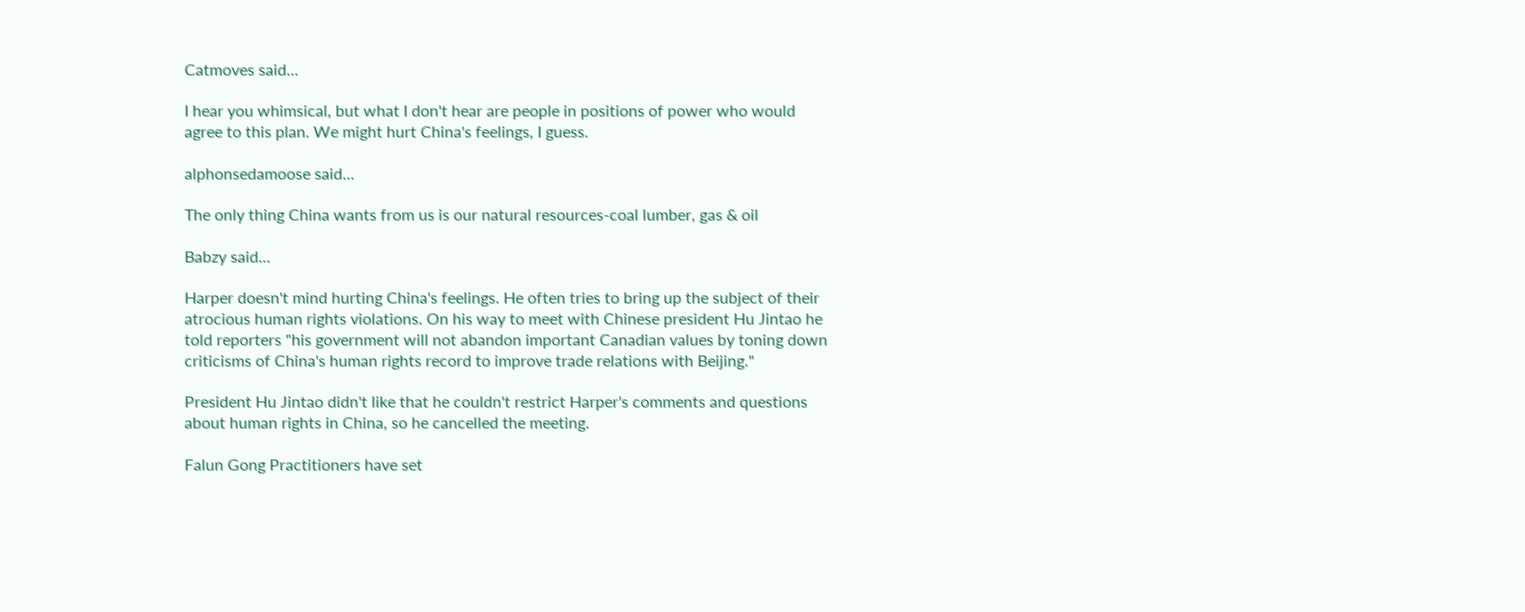Catmoves said...

I hear you whimsical, but what I don't hear are people in positions of power who would agree to this plan. We might hurt China's feelings, I guess.

alphonsedamoose said...

The only thing China wants from us is our natural resources-coal lumber, gas & oil

Babzy said...

Harper doesn't mind hurting China's feelings. He often tries to bring up the subject of their atrocious human rights violations. On his way to meet with Chinese president Hu Jintao he told reporters "his government will not abandon important Canadian values by toning down criticisms of China's human rights record to improve trade relations with Beijing."

President Hu Jintao didn't like that he couldn't restrict Harper's comments and questions about human rights in China, so he cancelled the meeting.

Falun Gong Practitioners have set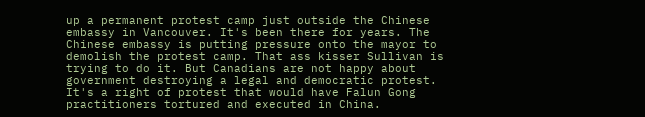up a permanent protest camp just outside the Chinese embassy in Vancouver. It's been there for years. The Chinese embassy is putting pressure onto the mayor to demolish the protest camp. That ass kisser Sullivan is trying to do it. But Canadians are not happy about government destroying a legal and democratic protest. It's a right of protest that would have Falun Gong practitioners tortured and executed in China.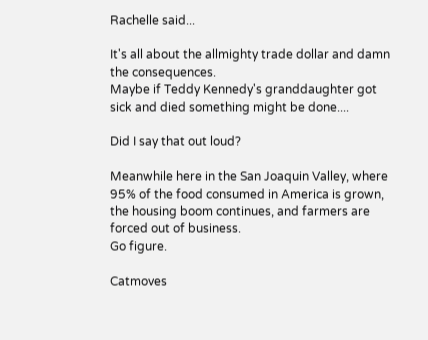Rachelle said...

It's all about the allmighty trade dollar and damn the consequences.
Maybe if Teddy Kennedy's granddaughter got sick and died something might be done....

Did I say that out loud?

Meanwhile here in the San Joaquin Valley, where 95% of the food consumed in America is grown, the housing boom continues, and farmers are forced out of business.
Go figure.

Catmoves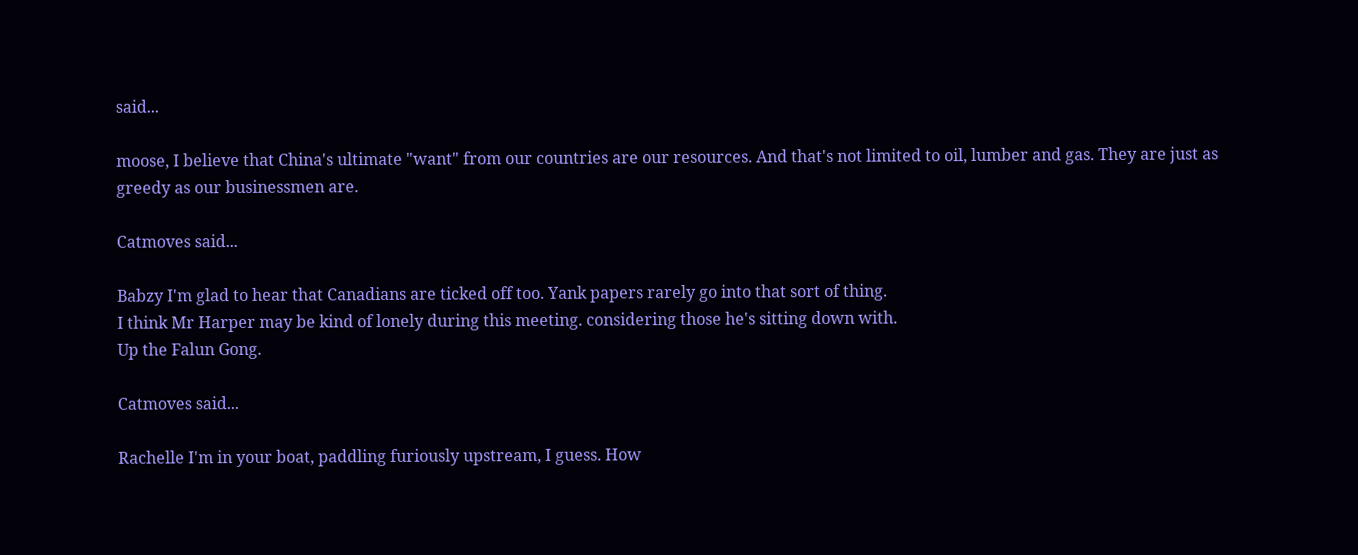said...

moose, I believe that China's ultimate "want" from our countries are our resources. And that's not limited to oil, lumber and gas. They are just as greedy as our businessmen are.

Catmoves said...

Babzy I'm glad to hear that Canadians are ticked off too. Yank papers rarely go into that sort of thing.
I think Mr Harper may be kind of lonely during this meeting. considering those he's sitting down with.
Up the Falun Gong.

Catmoves said...

Rachelle I'm in your boat, paddling furiously upstream, I guess. How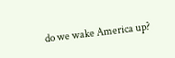do we wake America up?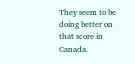They seem to be doing better on that score in Canada.